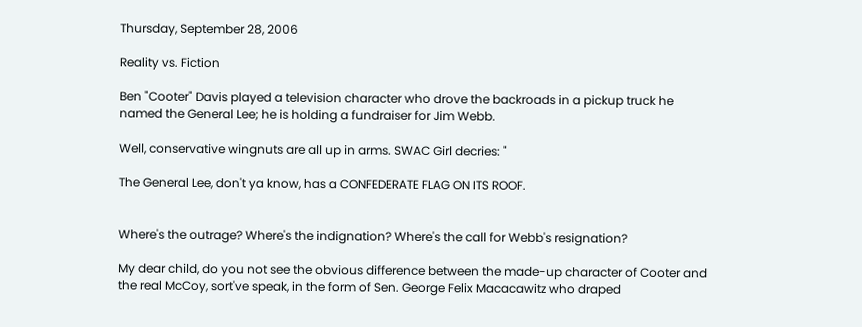Thursday, September 28, 2006

Reality vs. Fiction

Ben "Cooter" Davis played a television character who drove the backroads in a pickup truck he named the General Lee; he is holding a fundraiser for Jim Webb.

Well, conservative wingnuts are all up in arms. SWAC Girl decries: "

The General Lee, don't ya know, has a CONFEDERATE FLAG ON ITS ROOF.


Where's the outrage? Where's the indignation? Where's the call for Webb's resignation?

My dear child, do you not see the obvious difference between the made-up character of Cooter and the real McCoy, sort've speak, in the form of Sen. George Felix Macacawitz who draped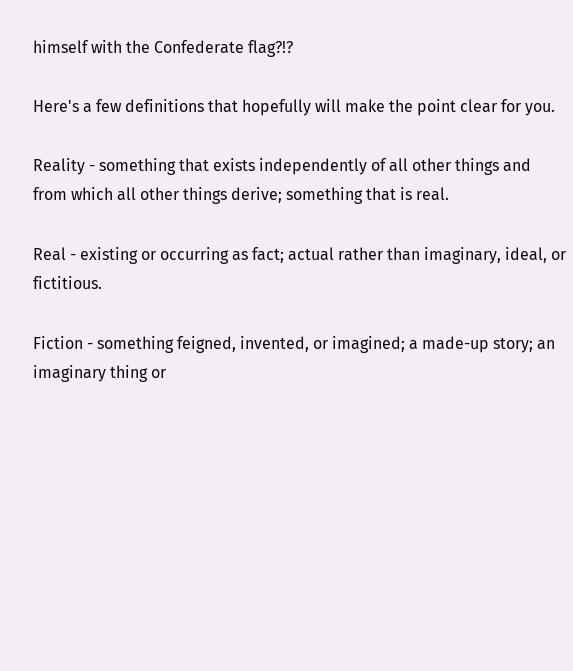himself with the Confederate flag?!?

Here's a few definitions that hopefully will make the point clear for you.

Reality - something that exists independently of all other things and from which all other things derive; something that is real.

Real - existing or occurring as fact; actual rather than imaginary, ideal, or fictitious.

Fiction - something feigned, invented, or imagined; a made-up story; an
imaginary thing or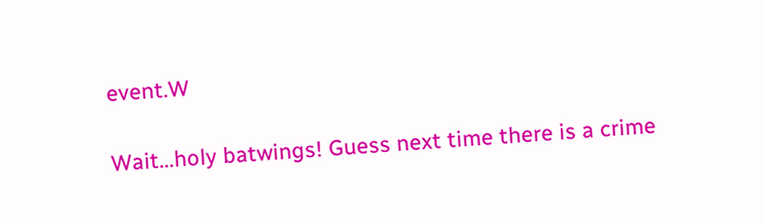event.W

Wait...holy batwings! Guess next time there is a crime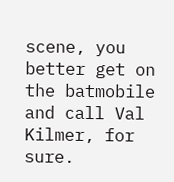scene, you better get on the batmobile and call Val Kilmer, for sure.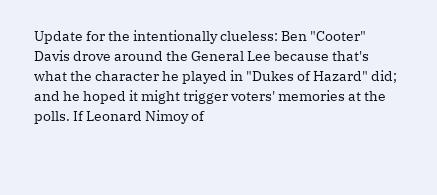Update for the intentionally clueless: Ben "Cooter" Davis drove around the General Lee because that's what the character he played in "Dukes of Hazard" did; and he hoped it might trigger voters' memories at the polls. If Leonard Nimoy of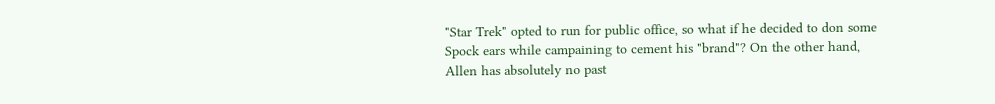"Star Trek" opted to run for public office, so what if he decided to don some Spock ears while campaining to cement his "brand"? On the other hand, Allen has absolutely no past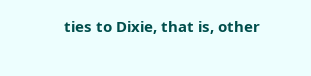ties to Dixie, that is, other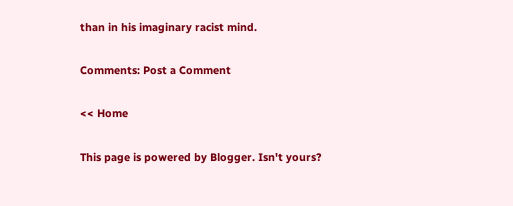than in his imaginary racist mind.

Comments: Post a Comment

<< Home

This page is powered by Blogger. Isn't yours?